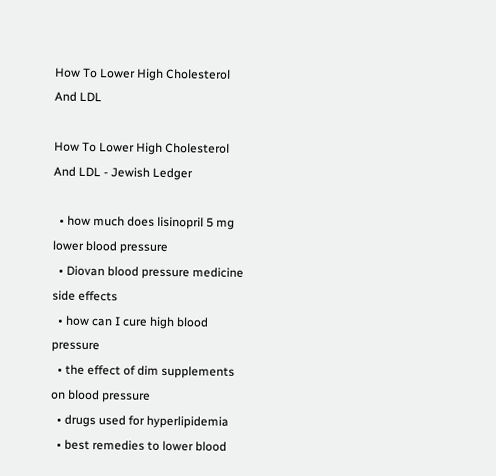How To Lower High Cholesterol And LDL

How To Lower High Cholesterol And LDL - Jewish Ledger

  • how much does lisinopril 5 mg lower blood pressure
  • Diovan blood pressure medicine side effects
  • how can I cure high blood pressure
  • the effect of dim supplements on blood pressure
  • drugs used for hyperlipidemia
  • best remedies to lower blood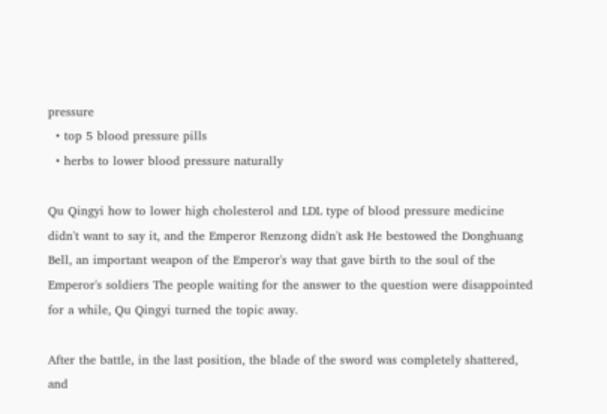pressure
  • top 5 blood pressure pills
  • herbs to lower blood pressure naturally

Qu Qingyi how to lower high cholesterol and LDL type of blood pressure medicine didn't want to say it, and the Emperor Renzong didn't ask He bestowed the Donghuang Bell, an important weapon of the Emperor's way that gave birth to the soul of the Emperor's soldiers The people waiting for the answer to the question were disappointed for a while, Qu Qingyi turned the topic away.

After the battle, in the last position, the blade of the sword was completely shattered, and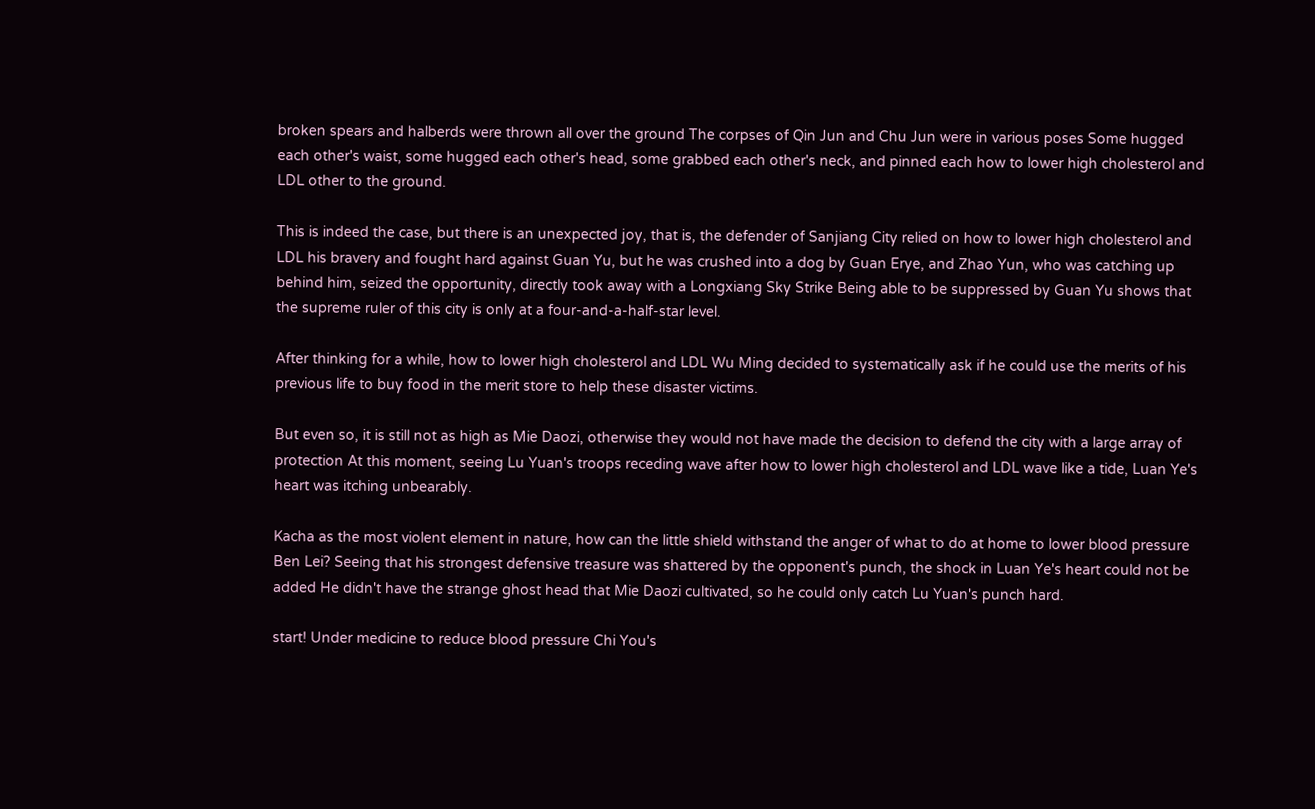broken spears and halberds were thrown all over the ground The corpses of Qin Jun and Chu Jun were in various poses Some hugged each other's waist, some hugged each other's head, some grabbed each other's neck, and pinned each how to lower high cholesterol and LDL other to the ground.

This is indeed the case, but there is an unexpected joy, that is, the defender of Sanjiang City relied on how to lower high cholesterol and LDL his bravery and fought hard against Guan Yu, but he was crushed into a dog by Guan Erye, and Zhao Yun, who was catching up behind him, seized the opportunity, directly took away with a Longxiang Sky Strike Being able to be suppressed by Guan Yu shows that the supreme ruler of this city is only at a four-and-a-half-star level.

After thinking for a while, how to lower high cholesterol and LDL Wu Ming decided to systematically ask if he could use the merits of his previous life to buy food in the merit store to help these disaster victims.

But even so, it is still not as high as Mie Daozi, otherwise they would not have made the decision to defend the city with a large array of protection At this moment, seeing Lu Yuan's troops receding wave after how to lower high cholesterol and LDL wave like a tide, Luan Ye's heart was itching unbearably.

Kacha as the most violent element in nature, how can the little shield withstand the anger of what to do at home to lower blood pressure Ben Lei? Seeing that his strongest defensive treasure was shattered by the opponent's punch, the shock in Luan Ye's heart could not be added He didn't have the strange ghost head that Mie Daozi cultivated, so he could only catch Lu Yuan's punch hard.

start! Under medicine to reduce blood pressure Chi You's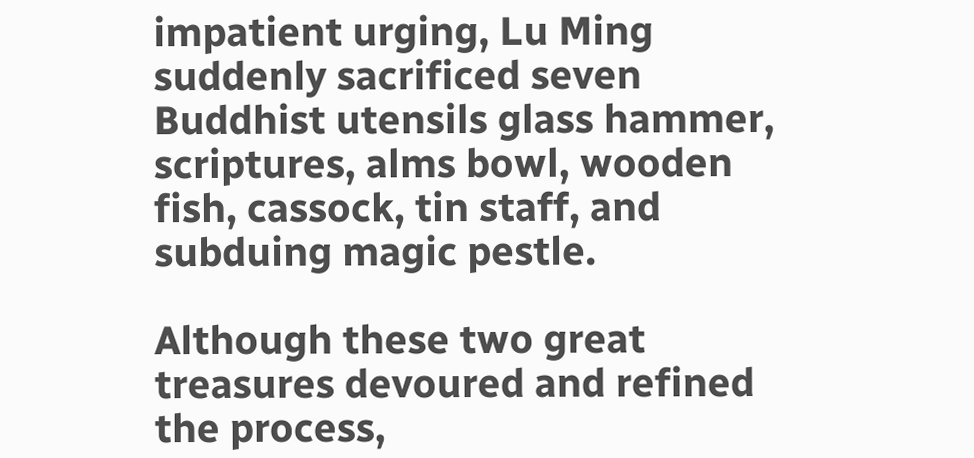impatient urging, Lu Ming suddenly sacrificed seven Buddhist utensils glass hammer, scriptures, alms bowl, wooden fish, cassock, tin staff, and subduing magic pestle.

Although these two great treasures devoured and refined the process,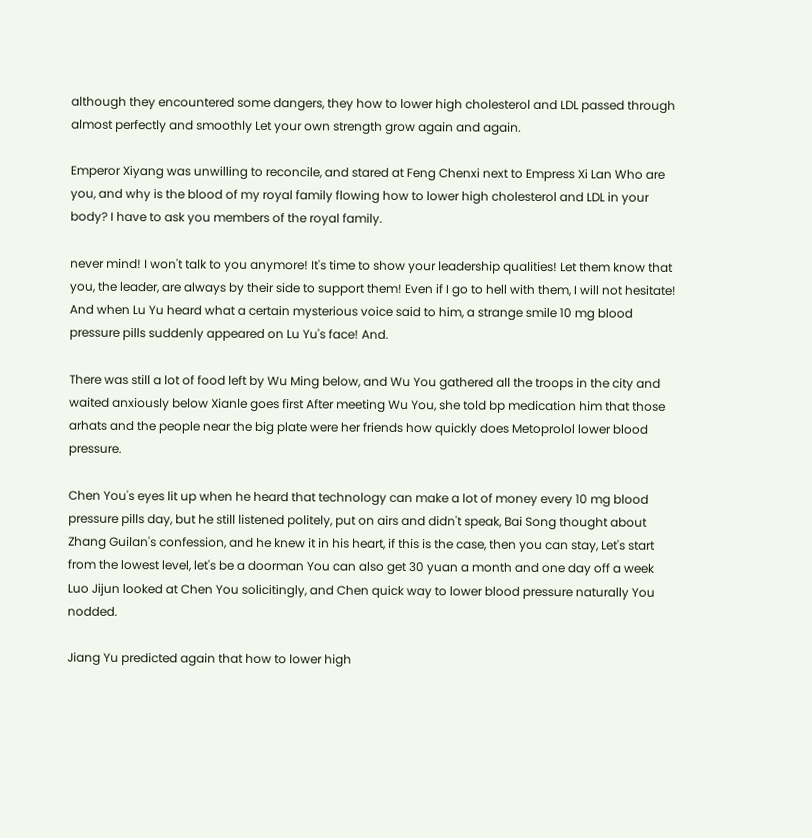although they encountered some dangers, they how to lower high cholesterol and LDL passed through almost perfectly and smoothly Let your own strength grow again and again.

Emperor Xiyang was unwilling to reconcile, and stared at Feng Chenxi next to Empress Xi Lan Who are you, and why is the blood of my royal family flowing how to lower high cholesterol and LDL in your body? I have to ask you members of the royal family.

never mind! I won't talk to you anymore! It's time to show your leadership qualities! Let them know that you, the leader, are always by their side to support them! Even if I go to hell with them, I will not hesitate! And when Lu Yu heard what a certain mysterious voice said to him, a strange smile 10 mg blood pressure pills suddenly appeared on Lu Yu's face! And.

There was still a lot of food left by Wu Ming below, and Wu You gathered all the troops in the city and waited anxiously below Xianle goes first After meeting Wu You, she told bp medication him that those arhats and the people near the big plate were her friends how quickly does Metoprolol lower blood pressure.

Chen You's eyes lit up when he heard that technology can make a lot of money every 10 mg blood pressure pills day, but he still listened politely, put on airs and didn't speak, Bai Song thought about Zhang Guilan's confession, and he knew it in his heart, if this is the case, then you can stay, Let's start from the lowest level, let's be a doorman You can also get 30 yuan a month and one day off a week Luo Jijun looked at Chen You solicitingly, and Chen quick way to lower blood pressure naturally You nodded.

Jiang Yu predicted again that how to lower high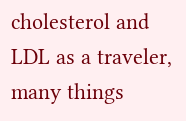cholesterol and LDL as a traveler, many things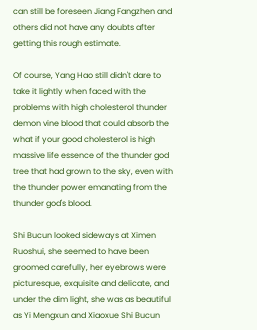can still be foreseen Jiang Fangzhen and others did not have any doubts after getting this rough estimate.

Of course, Yang Hao still didn't dare to take it lightly when faced with the problems with high cholesterol thunder demon vine blood that could absorb the what if your good cholesterol is high massive life essence of the thunder god tree that had grown to the sky, even with the thunder power emanating from the thunder god's blood.

Shi Bucun looked sideways at Ximen Ruoshui, she seemed to have been groomed carefully, her eyebrows were picturesque, exquisite and delicate, and under the dim light, she was as beautiful as Yi Mengxun and Xiaoxue Shi Bucun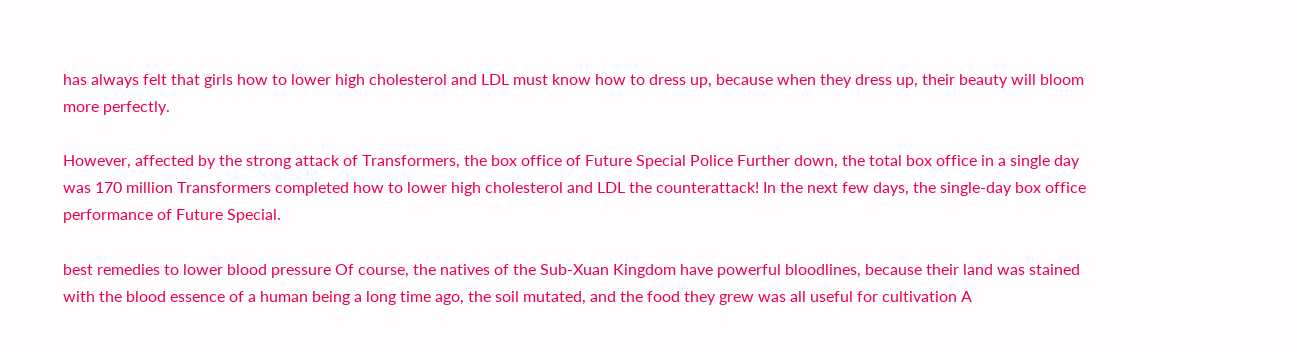has always felt that girls how to lower high cholesterol and LDL must know how to dress up, because when they dress up, their beauty will bloom more perfectly.

However, affected by the strong attack of Transformers, the box office of Future Special Police Further down, the total box office in a single day was 170 million Transformers completed how to lower high cholesterol and LDL the counterattack! In the next few days, the single-day box office performance of Future Special.

best remedies to lower blood pressure Of course, the natives of the Sub-Xuan Kingdom have powerful bloodlines, because their land was stained with the blood essence of a human being a long time ago, the soil mutated, and the food they grew was all useful for cultivation A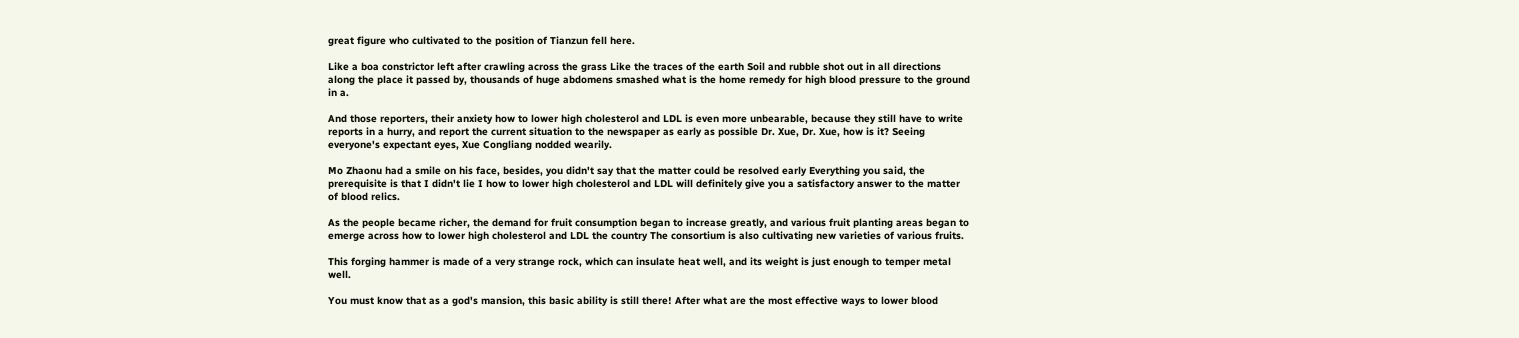great figure who cultivated to the position of Tianzun fell here.

Like a boa constrictor left after crawling across the grass Like the traces of the earth Soil and rubble shot out in all directions along the place it passed by, thousands of huge abdomens smashed what is the home remedy for high blood pressure to the ground in a.

And those reporters, their anxiety how to lower high cholesterol and LDL is even more unbearable, because they still have to write reports in a hurry, and report the current situation to the newspaper as early as possible Dr. Xue, Dr. Xue, how is it? Seeing everyone's expectant eyes, Xue Congliang nodded wearily.

Mo Zhaonu had a smile on his face, besides, you didn't say that the matter could be resolved early Everything you said, the prerequisite is that I didn't lie I how to lower high cholesterol and LDL will definitely give you a satisfactory answer to the matter of blood relics.

As the people became richer, the demand for fruit consumption began to increase greatly, and various fruit planting areas began to emerge across how to lower high cholesterol and LDL the country The consortium is also cultivating new varieties of various fruits.

This forging hammer is made of a very strange rock, which can insulate heat well, and its weight is just enough to temper metal well.

You must know that as a god's mansion, this basic ability is still there! After what are the most effective ways to lower blood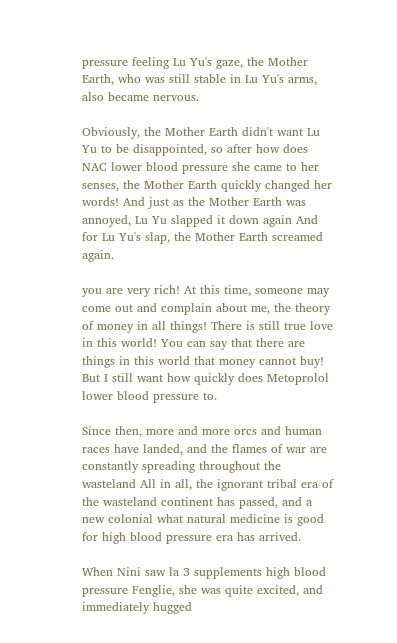pressure feeling Lu Yu's gaze, the Mother Earth, who was still stable in Lu Yu's arms, also became nervous.

Obviously, the Mother Earth didn't want Lu Yu to be disappointed, so after how does NAC lower blood pressure she came to her senses, the Mother Earth quickly changed her words! And just as the Mother Earth was annoyed, Lu Yu slapped it down again And for Lu Yu's slap, the Mother Earth screamed again.

you are very rich! At this time, someone may come out and complain about me, the theory of money in all things! There is still true love in this world! You can say that there are things in this world that money cannot buy! But I still want how quickly does Metoprolol lower blood pressure to.

Since then, more and more orcs and human races have landed, and the flames of war are constantly spreading throughout the wasteland All in all, the ignorant tribal era of the wasteland continent has passed, and a new colonial what natural medicine is good for high blood pressure era has arrived.

When Nini saw la 3 supplements high blood pressure Fenglie, she was quite excited, and immediately hugged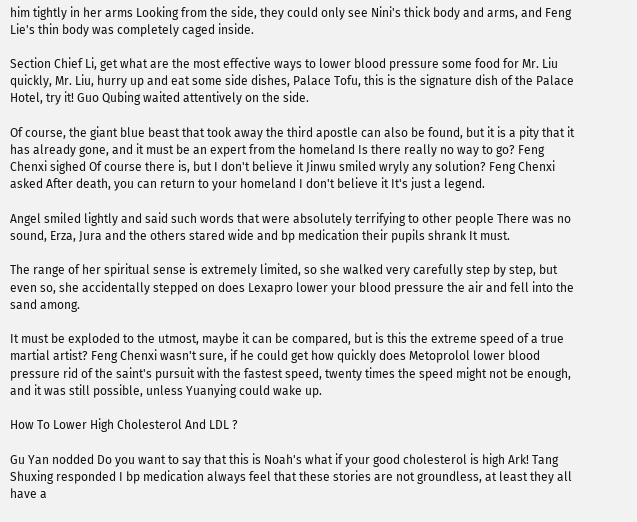him tightly in her arms Looking from the side, they could only see Nini's thick body and arms, and Feng Lie's thin body was completely caged inside.

Section Chief Li, get what are the most effective ways to lower blood pressure some food for Mr. Liu quickly, Mr. Liu, hurry up and eat some side dishes, Palace Tofu, this is the signature dish of the Palace Hotel, try it! Guo Qubing waited attentively on the side.

Of course, the giant blue beast that took away the third apostle can also be found, but it is a pity that it has already gone, and it must be an expert from the homeland Is there really no way to go? Feng Chenxi sighed Of course there is, but I don't believe it Jinwu smiled wryly any solution? Feng Chenxi asked After death, you can return to your homeland I don't believe it It's just a legend.

Angel smiled lightly and said such words that were absolutely terrifying to other people There was no sound, Erza, Jura and the others stared wide and bp medication their pupils shrank It must.

The range of her spiritual sense is extremely limited, so she walked very carefully step by step, but even so, she accidentally stepped on does Lexapro lower your blood pressure the air and fell into the sand among.

It must be exploded to the utmost, maybe it can be compared, but is this the extreme speed of a true martial artist? Feng Chenxi wasn't sure, if he could get how quickly does Metoprolol lower blood pressure rid of the saint's pursuit with the fastest speed, twenty times the speed might not be enough, and it was still possible, unless Yuanying could wake up.

How To Lower High Cholesterol And LDL ?

Gu Yan nodded Do you want to say that this is Noah's what if your good cholesterol is high Ark! Tang Shuxing responded I bp medication always feel that these stories are not groundless, at least they all have a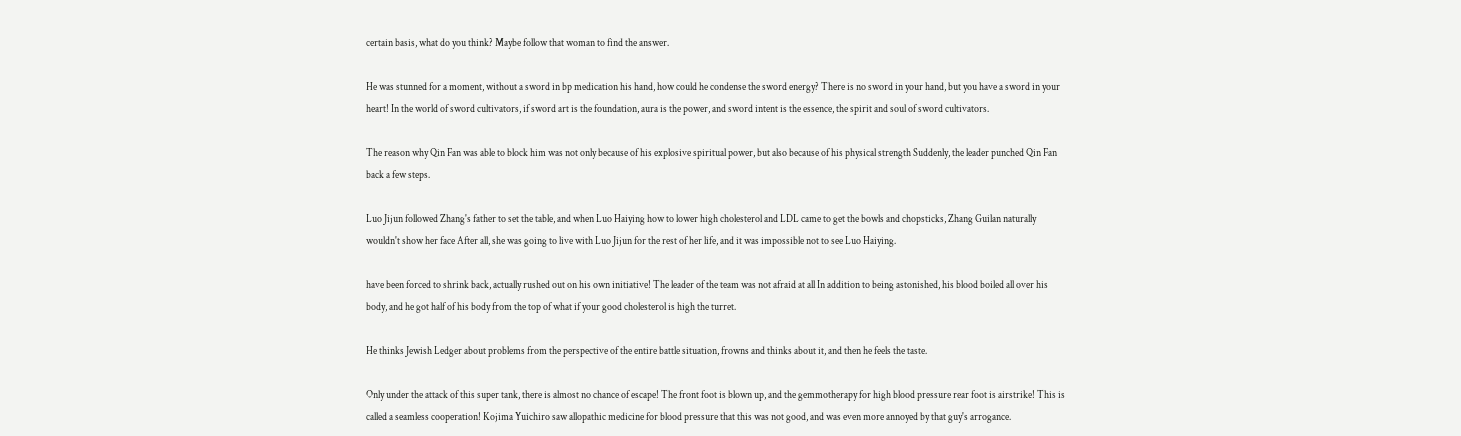certain basis, what do you think? Maybe follow that woman to find the answer.

He was stunned for a moment, without a sword in bp medication his hand, how could he condense the sword energy? There is no sword in your hand, but you have a sword in your heart! In the world of sword cultivators, if sword art is the foundation, aura is the power, and sword intent is the essence, the spirit and soul of sword cultivators.

The reason why Qin Fan was able to block him was not only because of his explosive spiritual power, but also because of his physical strength Suddenly, the leader punched Qin Fan back a few steps.

Luo Jijun followed Zhang's father to set the table, and when Luo Haiying how to lower high cholesterol and LDL came to get the bowls and chopsticks, Zhang Guilan naturally wouldn't show her face After all, she was going to live with Luo Jijun for the rest of her life, and it was impossible not to see Luo Haiying.

have been forced to shrink back, actually rushed out on his own initiative! The leader of the team was not afraid at all In addition to being astonished, his blood boiled all over his body, and he got half of his body from the top of what if your good cholesterol is high the turret.

He thinks Jewish Ledger about problems from the perspective of the entire battle situation, frowns and thinks about it, and then he feels the taste.

Only under the attack of this super tank, there is almost no chance of escape! The front foot is blown up, and the gemmotherapy for high blood pressure rear foot is airstrike! This is called a seamless cooperation! Kojima Yuichiro saw allopathic medicine for blood pressure that this was not good, and was even more annoyed by that guy's arrogance.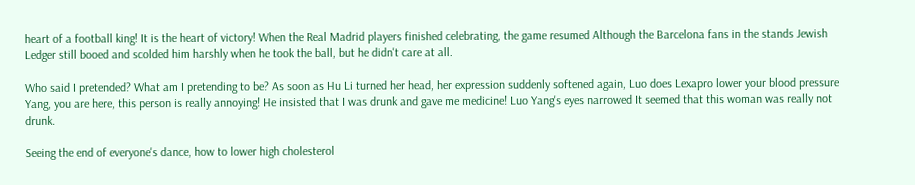heart of a football king! It is the heart of victory! When the Real Madrid players finished celebrating, the game resumed Although the Barcelona fans in the stands Jewish Ledger still booed and scolded him harshly when he took the ball, but he didn't care at all.

Who said I pretended? What am I pretending to be? As soon as Hu Li turned her head, her expression suddenly softened again, Luo does Lexapro lower your blood pressure Yang, you are here, this person is really annoying! He insisted that I was drunk and gave me medicine! Luo Yang's eyes narrowed It seemed that this woman was really not drunk.

Seeing the end of everyone's dance, how to lower high cholesterol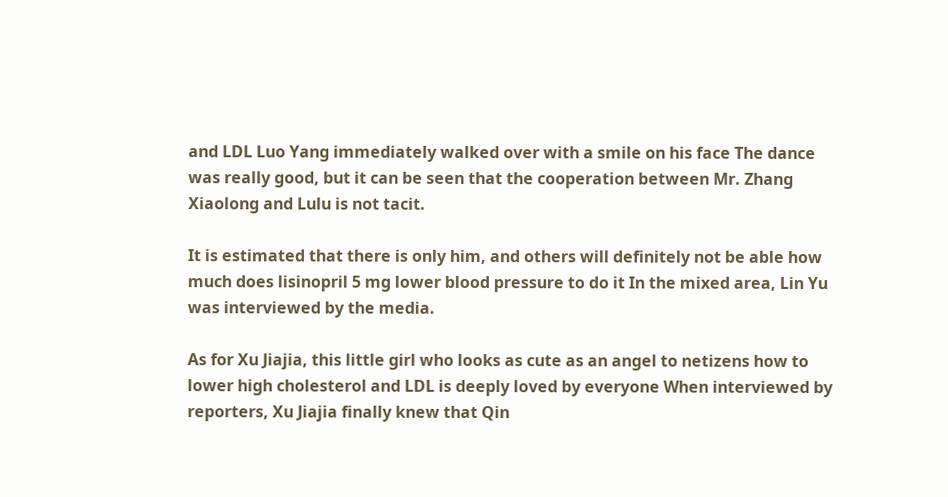and LDL Luo Yang immediately walked over with a smile on his face The dance was really good, but it can be seen that the cooperation between Mr. Zhang Xiaolong and Lulu is not tacit.

It is estimated that there is only him, and others will definitely not be able how much does lisinopril 5 mg lower blood pressure to do it In the mixed area, Lin Yu was interviewed by the media.

As for Xu Jiajia, this little girl who looks as cute as an angel to netizens how to lower high cholesterol and LDL is deeply loved by everyone When interviewed by reporters, Xu Jiajia finally knew that Qin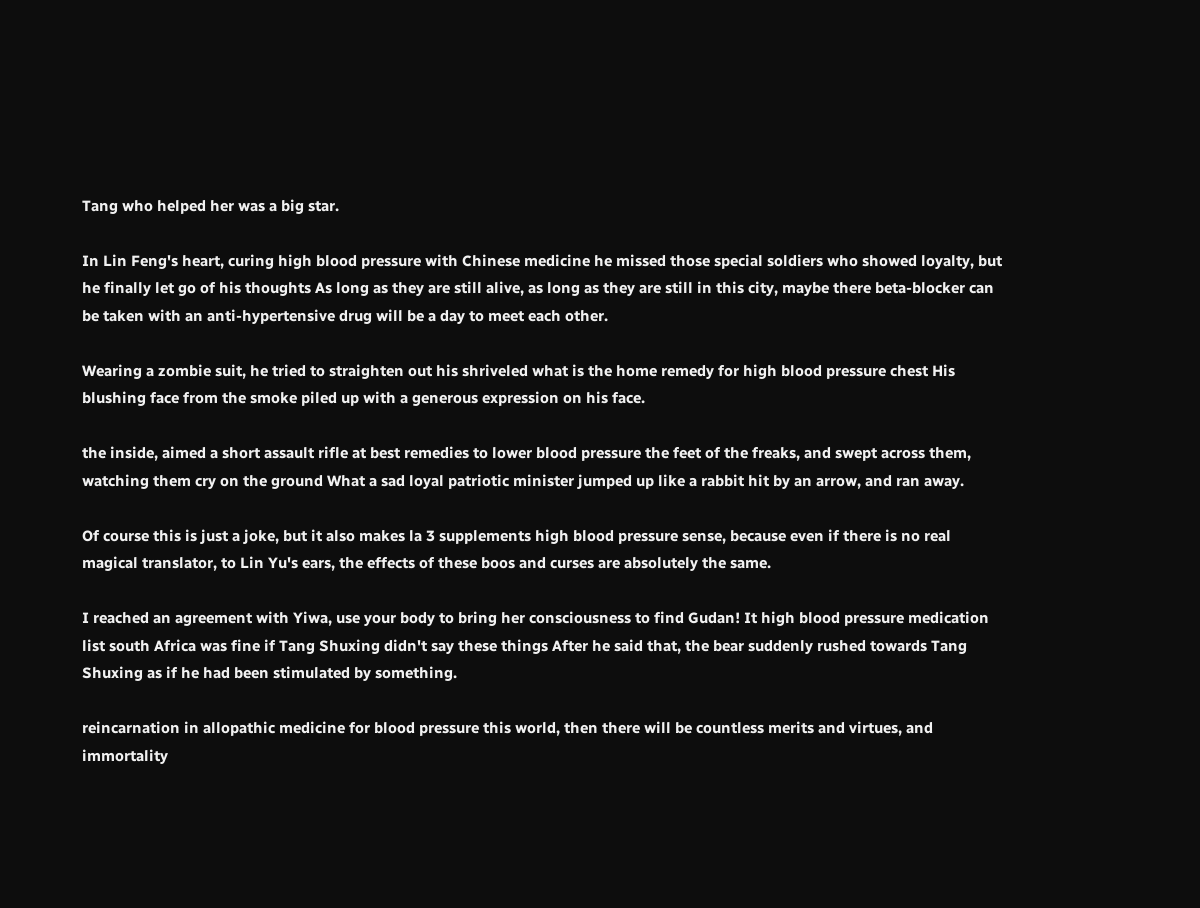Tang who helped her was a big star.

In Lin Feng's heart, curing high blood pressure with Chinese medicine he missed those special soldiers who showed loyalty, but he finally let go of his thoughts As long as they are still alive, as long as they are still in this city, maybe there beta-blocker can be taken with an anti-hypertensive drug will be a day to meet each other.

Wearing a zombie suit, he tried to straighten out his shriveled what is the home remedy for high blood pressure chest His blushing face from the smoke piled up with a generous expression on his face.

the inside, aimed a short assault rifle at best remedies to lower blood pressure the feet of the freaks, and swept across them, watching them cry on the ground What a sad loyal patriotic minister jumped up like a rabbit hit by an arrow, and ran away.

Of course this is just a joke, but it also makes la 3 supplements high blood pressure sense, because even if there is no real magical translator, to Lin Yu's ears, the effects of these boos and curses are absolutely the same.

I reached an agreement with Yiwa, use your body to bring her consciousness to find Gudan! It high blood pressure medication list south Africa was fine if Tang Shuxing didn't say these things After he said that, the bear suddenly rushed towards Tang Shuxing as if he had been stimulated by something.

reincarnation in allopathic medicine for blood pressure this world, then there will be countless merits and virtues, and immortality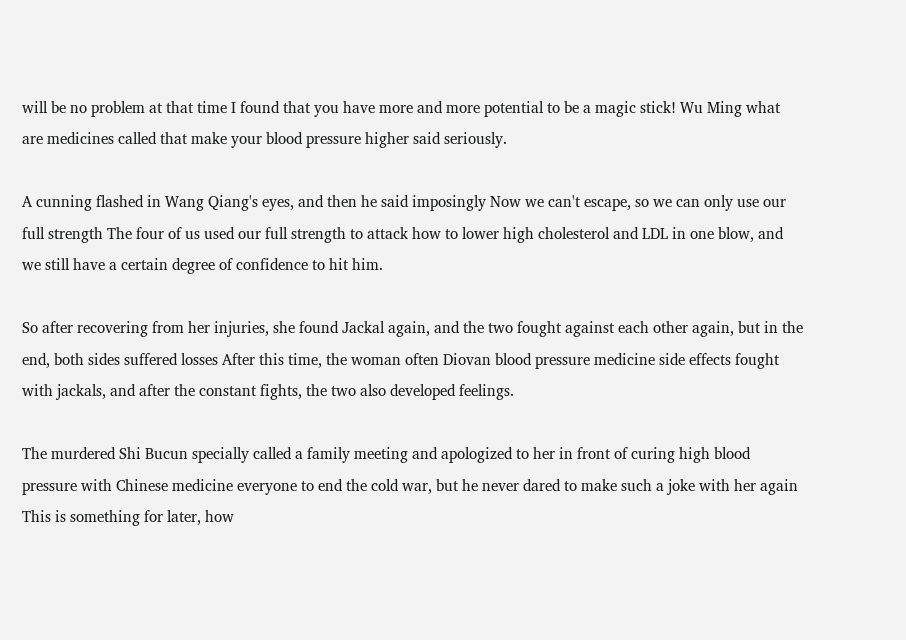will be no problem at that time I found that you have more and more potential to be a magic stick! Wu Ming what are medicines called that make your blood pressure higher said seriously.

A cunning flashed in Wang Qiang's eyes, and then he said imposingly Now we can't escape, so we can only use our full strength The four of us used our full strength to attack how to lower high cholesterol and LDL in one blow, and we still have a certain degree of confidence to hit him.

So after recovering from her injuries, she found Jackal again, and the two fought against each other again, but in the end, both sides suffered losses After this time, the woman often Diovan blood pressure medicine side effects fought with jackals, and after the constant fights, the two also developed feelings.

The murdered Shi Bucun specially called a family meeting and apologized to her in front of curing high blood pressure with Chinese medicine everyone to end the cold war, but he never dared to make such a joke with her again This is something for later, how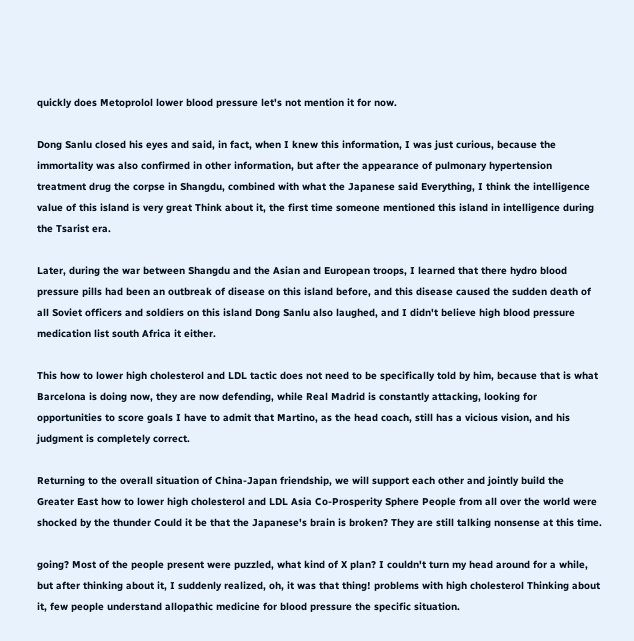quickly does Metoprolol lower blood pressure let's not mention it for now.

Dong Sanlu closed his eyes and said, in fact, when I knew this information, I was just curious, because the immortality was also confirmed in other information, but after the appearance of pulmonary hypertension treatment drug the corpse in Shangdu, combined with what the Japanese said Everything, I think the intelligence value of this island is very great Think about it, the first time someone mentioned this island in intelligence during the Tsarist era.

Later, during the war between Shangdu and the Asian and European troops, I learned that there hydro blood pressure pills had been an outbreak of disease on this island before, and this disease caused the sudden death of all Soviet officers and soldiers on this island Dong Sanlu also laughed, and I didn't believe high blood pressure medication list south Africa it either.

This how to lower high cholesterol and LDL tactic does not need to be specifically told by him, because that is what Barcelona is doing now, they are now defending, while Real Madrid is constantly attacking, looking for opportunities to score goals I have to admit that Martino, as the head coach, still has a vicious vision, and his judgment is completely correct.

Returning to the overall situation of China-Japan friendship, we will support each other and jointly build the Greater East how to lower high cholesterol and LDL Asia Co-Prosperity Sphere People from all over the world were shocked by the thunder Could it be that the Japanese's brain is broken? They are still talking nonsense at this time.

going? Most of the people present were puzzled, what kind of X plan? I couldn't turn my head around for a while, but after thinking about it, I suddenly realized, oh, it was that thing! problems with high cholesterol Thinking about it, few people understand allopathic medicine for blood pressure the specific situation.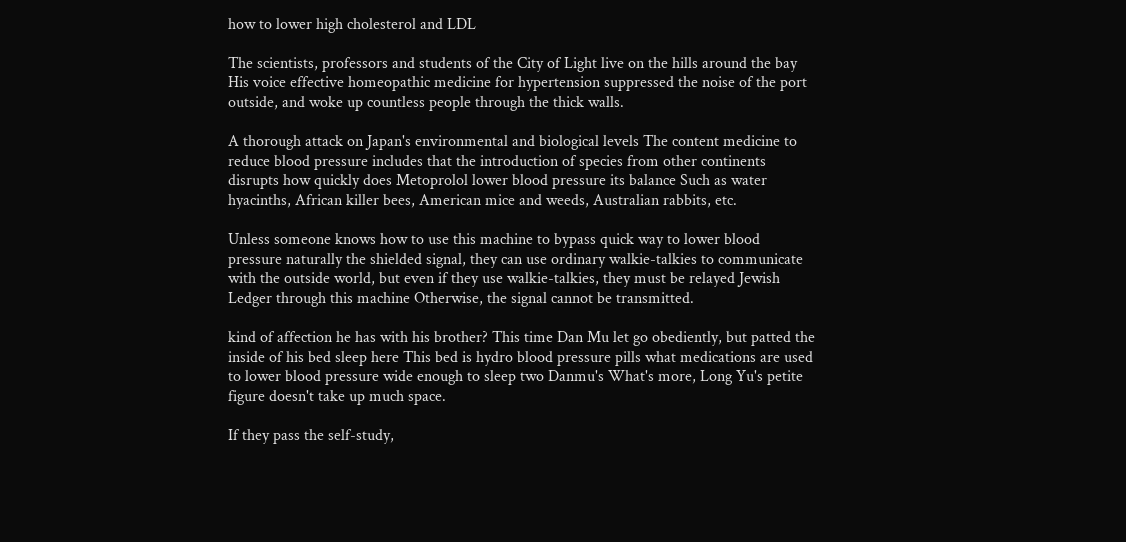how to lower high cholesterol and LDL

The scientists, professors and students of the City of Light live on the hills around the bay His voice effective homeopathic medicine for hypertension suppressed the noise of the port outside, and woke up countless people through the thick walls.

A thorough attack on Japan's environmental and biological levels The content medicine to reduce blood pressure includes that the introduction of species from other continents disrupts how quickly does Metoprolol lower blood pressure its balance Such as water hyacinths, African killer bees, American mice and weeds, Australian rabbits, etc.

Unless someone knows how to use this machine to bypass quick way to lower blood pressure naturally the shielded signal, they can use ordinary walkie-talkies to communicate with the outside world, but even if they use walkie-talkies, they must be relayed Jewish Ledger through this machine Otherwise, the signal cannot be transmitted.

kind of affection he has with his brother? This time Dan Mu let go obediently, but patted the inside of his bed sleep here This bed is hydro blood pressure pills what medications are used to lower blood pressure wide enough to sleep two Danmu's What's more, Long Yu's petite figure doesn't take up much space.

If they pass the self-study,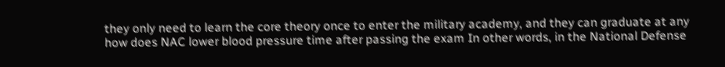they only need to learn the core theory once to enter the military academy, and they can graduate at any how does NAC lower blood pressure time after passing the exam In other words, in the National Defense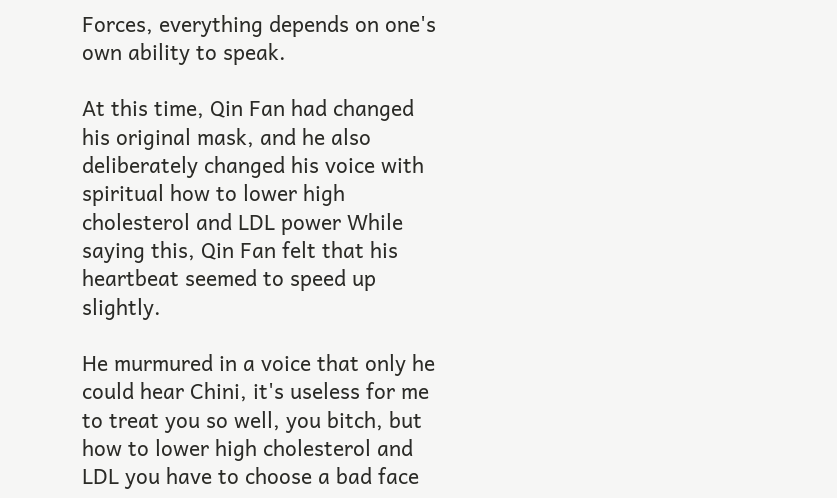Forces, everything depends on one's own ability to speak.

At this time, Qin Fan had changed his original mask, and he also deliberately changed his voice with spiritual how to lower high cholesterol and LDL power While saying this, Qin Fan felt that his heartbeat seemed to speed up slightly.

He murmured in a voice that only he could hear Chini, it's useless for me to treat you so well, you bitch, but how to lower high cholesterol and LDL you have to choose a bad face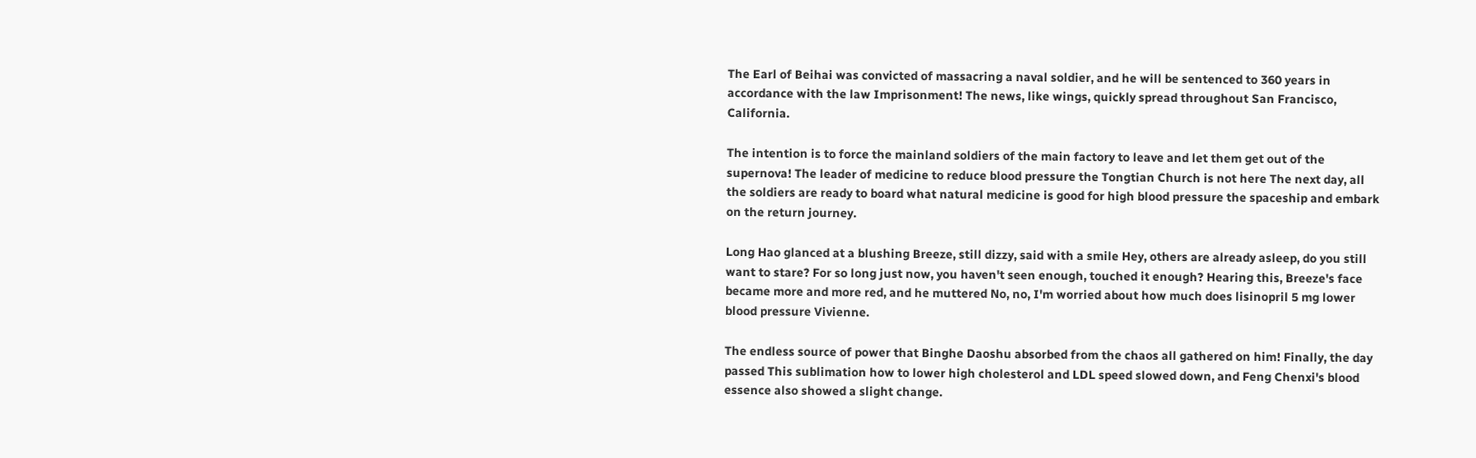The Earl of Beihai was convicted of massacring a naval soldier, and he will be sentenced to 360 years in accordance with the law Imprisonment! The news, like wings, quickly spread throughout San Francisco, California.

The intention is to force the mainland soldiers of the main factory to leave and let them get out of the supernova! The leader of medicine to reduce blood pressure the Tongtian Church is not here The next day, all the soldiers are ready to board what natural medicine is good for high blood pressure the spaceship and embark on the return journey.

Long Hao glanced at a blushing Breeze, still dizzy, said with a smile Hey, others are already asleep, do you still want to stare? For so long just now, you haven't seen enough, touched it enough? Hearing this, Breeze's face became more and more red, and he muttered No, no, I'm worried about how much does lisinopril 5 mg lower blood pressure Vivienne.

The endless source of power that Binghe Daoshu absorbed from the chaos all gathered on him! Finally, the day passed This sublimation how to lower high cholesterol and LDL speed slowed down, and Feng Chenxi's blood essence also showed a slight change.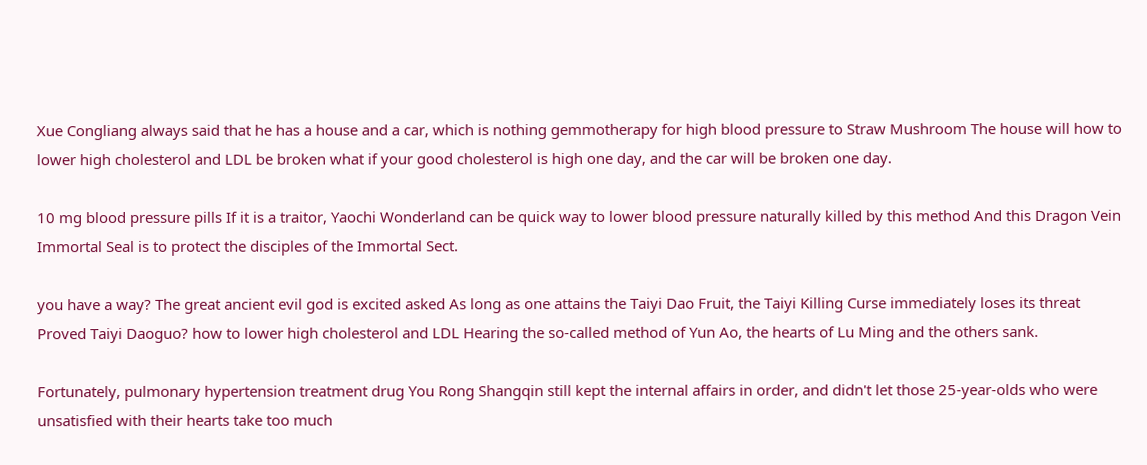Xue Congliang always said that he has a house and a car, which is nothing gemmotherapy for high blood pressure to Straw Mushroom The house will how to lower high cholesterol and LDL be broken what if your good cholesterol is high one day, and the car will be broken one day.

10 mg blood pressure pills If it is a traitor, Yaochi Wonderland can be quick way to lower blood pressure naturally killed by this method And this Dragon Vein Immortal Seal is to protect the disciples of the Immortal Sect.

you have a way? The great ancient evil god is excited asked As long as one attains the Taiyi Dao Fruit, the Taiyi Killing Curse immediately loses its threat Proved Taiyi Daoguo? how to lower high cholesterol and LDL Hearing the so-called method of Yun Ao, the hearts of Lu Ming and the others sank.

Fortunately, pulmonary hypertension treatment drug You Rong Shangqin still kept the internal affairs in order, and didn't let those 25-year-olds who were unsatisfied with their hearts take too much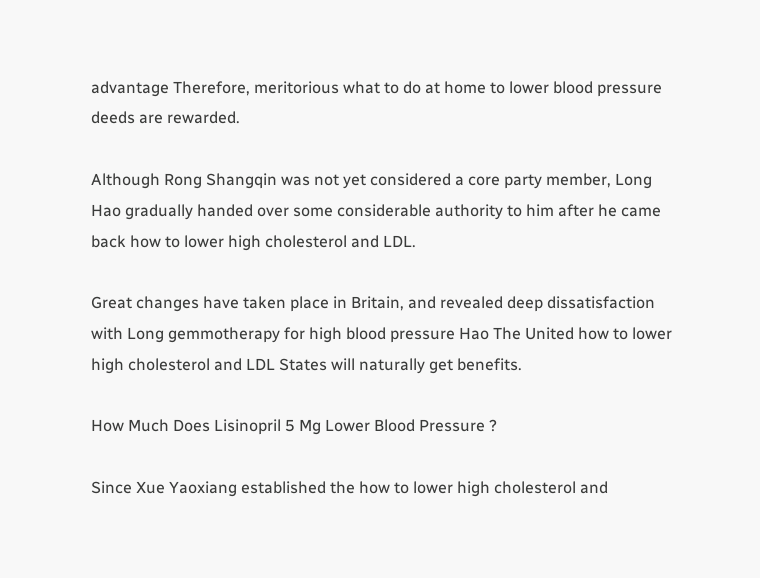advantage Therefore, meritorious what to do at home to lower blood pressure deeds are rewarded.

Although Rong Shangqin was not yet considered a core party member, Long Hao gradually handed over some considerable authority to him after he came back how to lower high cholesterol and LDL.

Great changes have taken place in Britain, and revealed deep dissatisfaction with Long gemmotherapy for high blood pressure Hao The United how to lower high cholesterol and LDL States will naturally get benefits.

How Much Does Lisinopril 5 Mg Lower Blood Pressure ?

Since Xue Yaoxiang established the how to lower high cholesterol and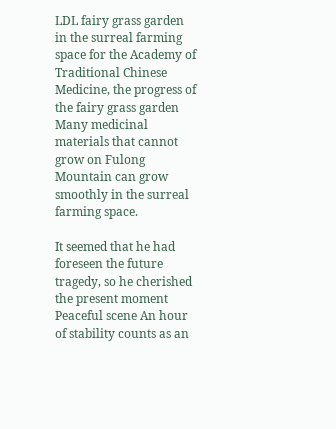LDL fairy grass garden in the surreal farming space for the Academy of Traditional Chinese Medicine, the progress of the fairy grass garden Many medicinal materials that cannot grow on Fulong Mountain can grow smoothly in the surreal farming space.

It seemed that he had foreseen the future tragedy, so he cherished the present moment Peaceful scene An hour of stability counts as an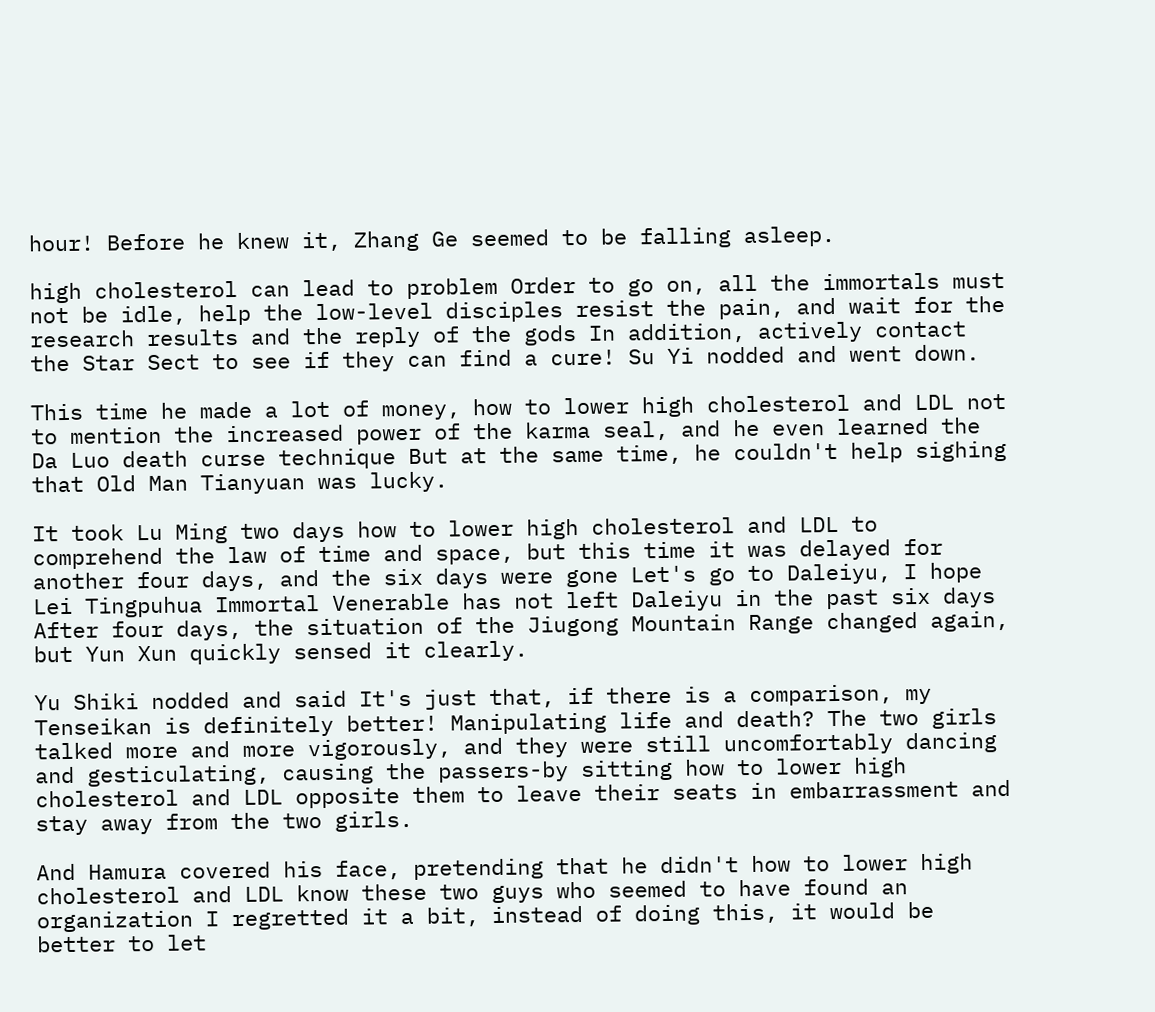hour! Before he knew it, Zhang Ge seemed to be falling asleep.

high cholesterol can lead to problem Order to go on, all the immortals must not be idle, help the low-level disciples resist the pain, and wait for the research results and the reply of the gods In addition, actively contact the Star Sect to see if they can find a cure! Su Yi nodded and went down.

This time he made a lot of money, how to lower high cholesterol and LDL not to mention the increased power of the karma seal, and he even learned the Da Luo death curse technique But at the same time, he couldn't help sighing that Old Man Tianyuan was lucky.

It took Lu Ming two days how to lower high cholesterol and LDL to comprehend the law of time and space, but this time it was delayed for another four days, and the six days were gone Let's go to Daleiyu, I hope Lei Tingpuhua Immortal Venerable has not left Daleiyu in the past six days After four days, the situation of the Jiugong Mountain Range changed again, but Yun Xun quickly sensed it clearly.

Yu Shiki nodded and said It's just that, if there is a comparison, my Tenseikan is definitely better! Manipulating life and death? The two girls talked more and more vigorously, and they were still uncomfortably dancing and gesticulating, causing the passers-by sitting how to lower high cholesterol and LDL opposite them to leave their seats in embarrassment and stay away from the two girls.

And Hamura covered his face, pretending that he didn't how to lower high cholesterol and LDL know these two guys who seemed to have found an organization I regretted it a bit, instead of doing this, it would be better to let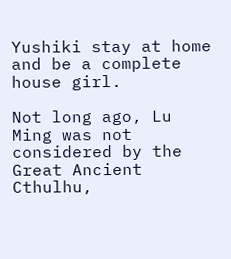Yushiki stay at home and be a complete house girl.

Not long ago, Lu Ming was not considered by the Great Ancient Cthulhu,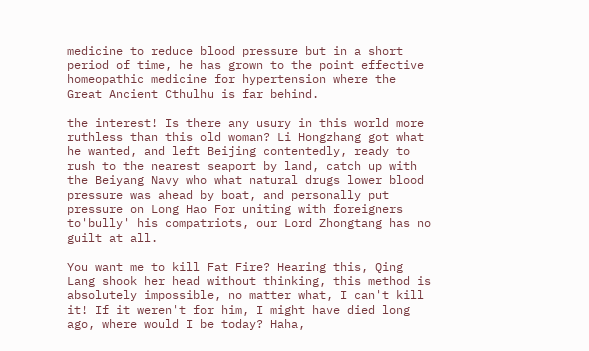medicine to reduce blood pressure but in a short period of time, he has grown to the point effective homeopathic medicine for hypertension where the Great Ancient Cthulhu is far behind.

the interest! Is there any usury in this world more ruthless than this old woman? Li Hongzhang got what he wanted, and left Beijing contentedly, ready to rush to the nearest seaport by land, catch up with the Beiyang Navy who what natural drugs lower blood pressure was ahead by boat, and personally put pressure on Long Hao For uniting with foreigners to'bully' his compatriots, our Lord Zhongtang has no guilt at all.

You want me to kill Fat Fire? Hearing this, Qing Lang shook her head without thinking, this method is absolutely impossible, no matter what, I can't kill it! If it weren't for him, I might have died long ago, where would I be today? Haha,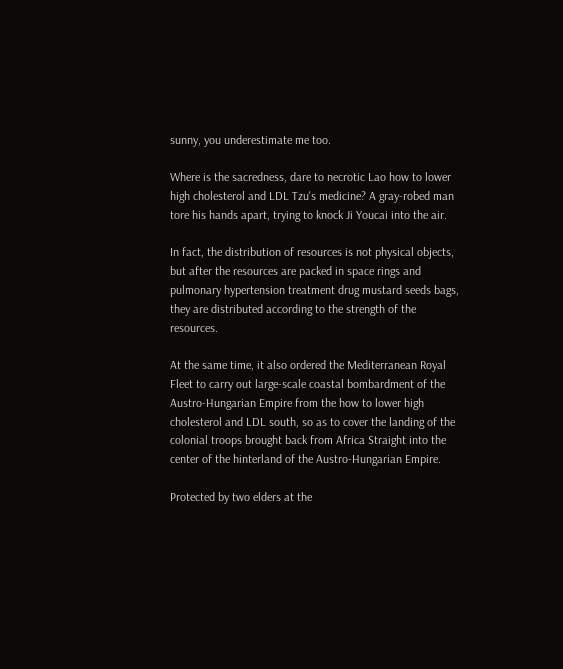sunny, you underestimate me too.

Where is the sacredness, dare to necrotic Lao how to lower high cholesterol and LDL Tzu's medicine? A gray-robed man tore his hands apart, trying to knock Ji Youcai into the air.

In fact, the distribution of resources is not physical objects, but after the resources are packed in space rings and pulmonary hypertension treatment drug mustard seeds bags, they are distributed according to the strength of the resources.

At the same time, it also ordered the Mediterranean Royal Fleet to carry out large-scale coastal bombardment of the Austro-Hungarian Empire from the how to lower high cholesterol and LDL south, so as to cover the landing of the colonial troops brought back from Africa Straight into the center of the hinterland of the Austro-Hungarian Empire.

Protected by two elders at the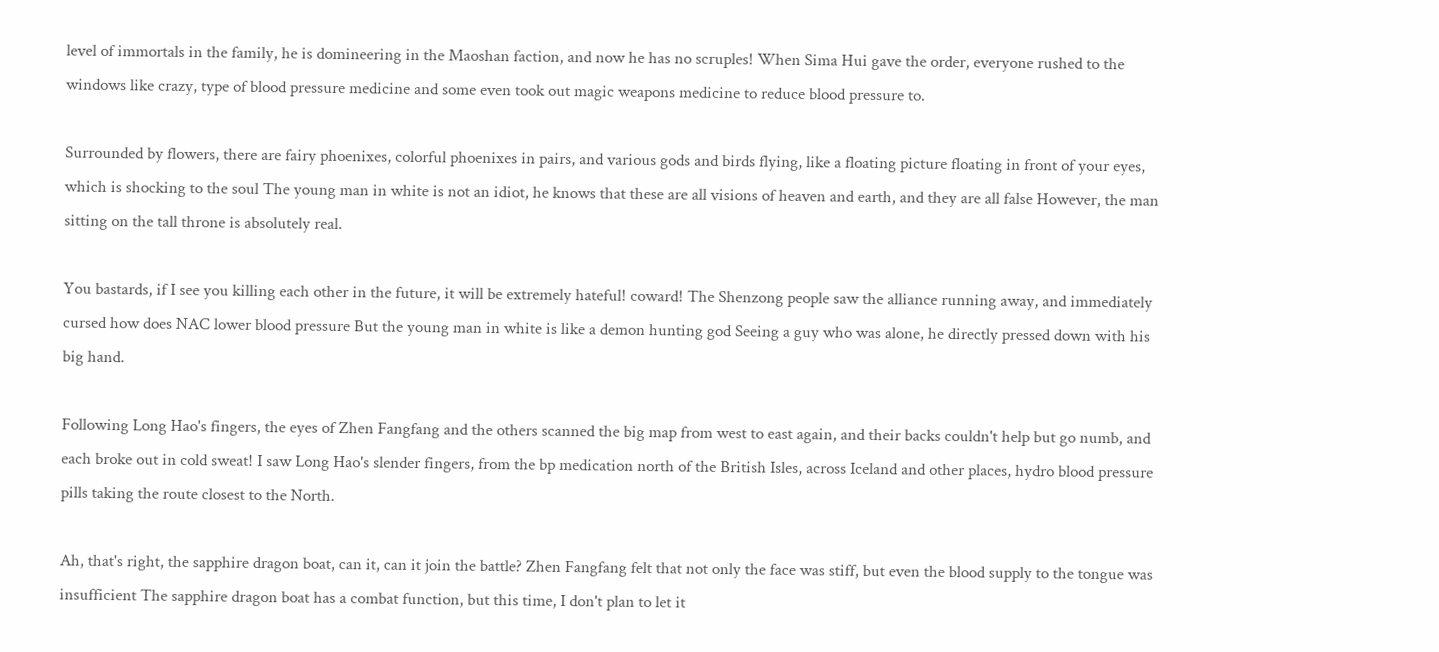level of immortals in the family, he is domineering in the Maoshan faction, and now he has no scruples! When Sima Hui gave the order, everyone rushed to the windows like crazy, type of blood pressure medicine and some even took out magic weapons medicine to reduce blood pressure to.

Surrounded by flowers, there are fairy phoenixes, colorful phoenixes in pairs, and various gods and birds flying, like a floating picture floating in front of your eyes, which is shocking to the soul The young man in white is not an idiot, he knows that these are all visions of heaven and earth, and they are all false However, the man sitting on the tall throne is absolutely real.

You bastards, if I see you killing each other in the future, it will be extremely hateful! coward! The Shenzong people saw the alliance running away, and immediately cursed how does NAC lower blood pressure But the young man in white is like a demon hunting god Seeing a guy who was alone, he directly pressed down with his big hand.

Following Long Hao's fingers, the eyes of Zhen Fangfang and the others scanned the big map from west to east again, and their backs couldn't help but go numb, and each broke out in cold sweat! I saw Long Hao's slender fingers, from the bp medication north of the British Isles, across Iceland and other places, hydro blood pressure pills taking the route closest to the North.

Ah, that's right, the sapphire dragon boat, can it, can it join the battle? Zhen Fangfang felt that not only the face was stiff, but even the blood supply to the tongue was insufficient The sapphire dragon boat has a combat function, but this time, I don't plan to let it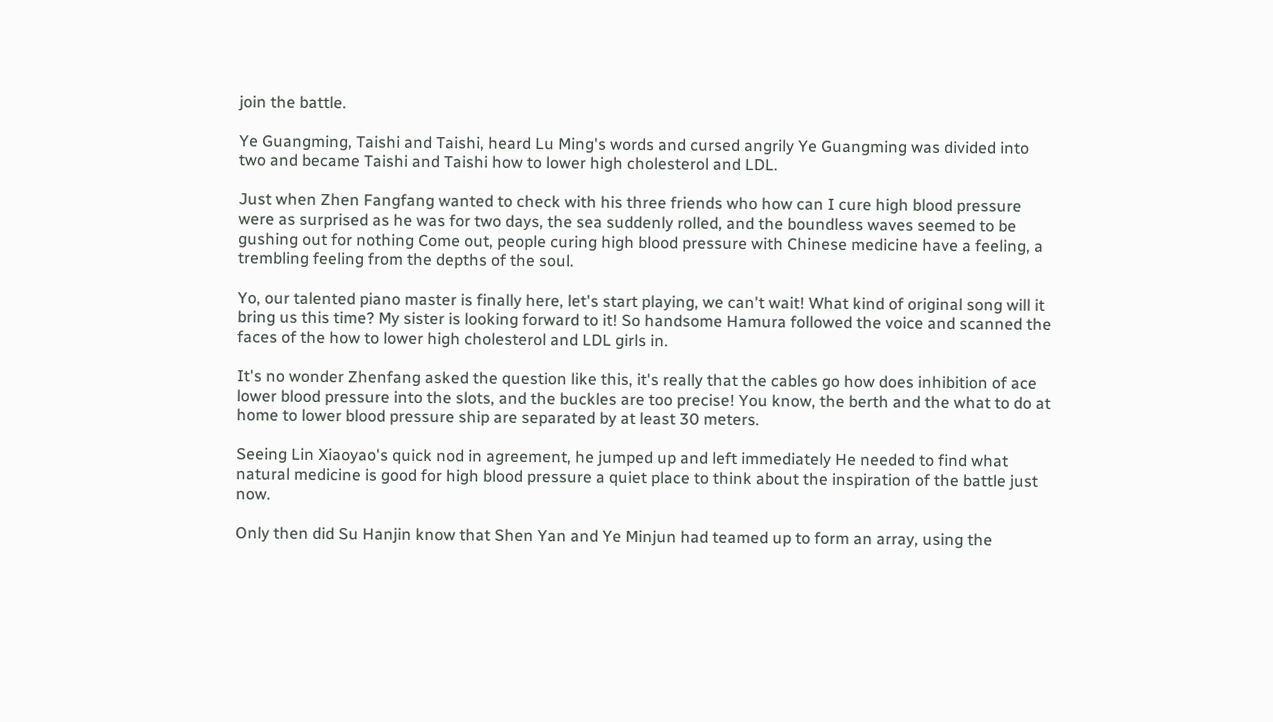join the battle.

Ye Guangming, Taishi and Taishi, heard Lu Ming's words and cursed angrily Ye Guangming was divided into two and became Taishi and Taishi how to lower high cholesterol and LDL.

Just when Zhen Fangfang wanted to check with his three friends who how can I cure high blood pressure were as surprised as he was for two days, the sea suddenly rolled, and the boundless waves seemed to be gushing out for nothing Come out, people curing high blood pressure with Chinese medicine have a feeling, a trembling feeling from the depths of the soul.

Yo, our talented piano master is finally here, let's start playing, we can't wait! What kind of original song will it bring us this time? My sister is looking forward to it! So handsome Hamura followed the voice and scanned the faces of the how to lower high cholesterol and LDL girls in.

It's no wonder Zhenfang asked the question like this, it's really that the cables go how does inhibition of ace lower blood pressure into the slots, and the buckles are too precise! You know, the berth and the what to do at home to lower blood pressure ship are separated by at least 30 meters.

Seeing Lin Xiaoyao's quick nod in agreement, he jumped up and left immediately He needed to find what natural medicine is good for high blood pressure a quiet place to think about the inspiration of the battle just now.

Only then did Su Hanjin know that Shen Yan and Ye Minjun had teamed up to form an array, using the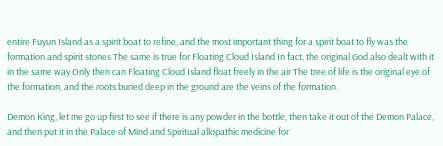entire Fuyun Island as a spirit boat to refine, and the most important thing for a spirit boat to fly was the formation and spirit stones The same is true for Floating Cloud Island In fact, the original God also dealt with it in the same way Only then can Floating Cloud Island float freely in the air The tree of life is the original eye of the formation, and the roots buried deep in the ground are the veins of the formation.

Demon King, let me go up first to see if there is any powder in the bottle, then take it out of the Demon Palace, and then put it in the Palace of Mind and Spiritual allopathic medicine for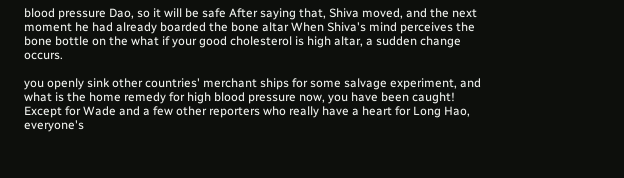blood pressure Dao, so it will be safe After saying that, Shiva moved, and the next moment he had already boarded the bone altar When Shiva's mind perceives the bone bottle on the what if your good cholesterol is high altar, a sudden change occurs.

you openly sink other countries' merchant ships for some salvage experiment, and what is the home remedy for high blood pressure now, you have been caught! Except for Wade and a few other reporters who really have a heart for Long Hao, everyone's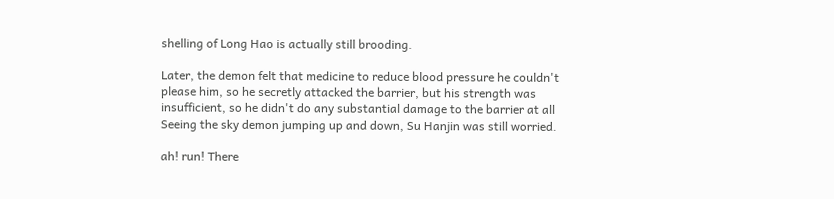shelling of Long Hao is actually still brooding.

Later, the demon felt that medicine to reduce blood pressure he couldn't please him, so he secretly attacked the barrier, but his strength was insufficient, so he didn't do any substantial damage to the barrier at all Seeing the sky demon jumping up and down, Su Hanjin was still worried.

ah! run! There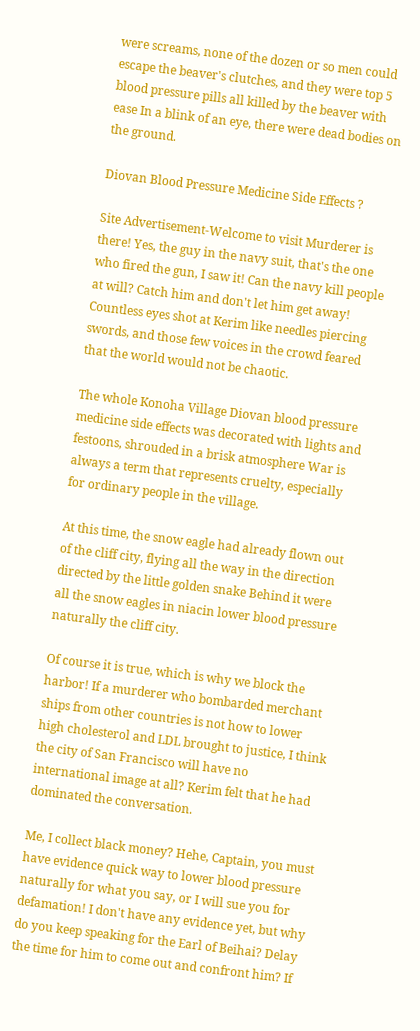were screams, none of the dozen or so men could escape the beaver's clutches, and they were top 5 blood pressure pills all killed by the beaver with ease In a blink of an eye, there were dead bodies on the ground.

Diovan Blood Pressure Medicine Side Effects ?

Site Advertisement-Welcome to visit Murderer is there! Yes, the guy in the navy suit, that's the one who fired the gun, I saw it! Can the navy kill people at will? Catch him and don't let him get away! Countless eyes shot at Kerim like needles piercing swords, and those few voices in the crowd feared that the world would not be chaotic.

The whole Konoha Village Diovan blood pressure medicine side effects was decorated with lights and festoons, shrouded in a brisk atmosphere War is always a term that represents cruelty, especially for ordinary people in the village.

At this time, the snow eagle had already flown out of the cliff city, flying all the way in the direction directed by the little golden snake Behind it were all the snow eagles in niacin lower blood pressure naturally the cliff city.

Of course it is true, which is why we block the harbor! If a murderer who bombarded merchant ships from other countries is not how to lower high cholesterol and LDL brought to justice, I think the city of San Francisco will have no international image at all? Kerim felt that he had dominated the conversation.

Me, I collect black money? Hehe, Captain, you must have evidence quick way to lower blood pressure naturally for what you say, or I will sue you for defamation! I don't have any evidence yet, but why do you keep speaking for the Earl of Beihai? Delay the time for him to come out and confront him? If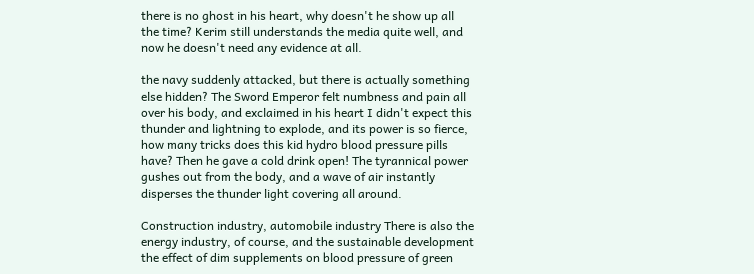there is no ghost in his heart, why doesn't he show up all the time? Kerim still understands the media quite well, and now he doesn't need any evidence at all.

the navy suddenly attacked, but there is actually something else hidden? The Sword Emperor felt numbness and pain all over his body, and exclaimed in his heart I didn't expect this thunder and lightning to explode, and its power is so fierce, how many tricks does this kid hydro blood pressure pills have? Then he gave a cold drink open! The tyrannical power gushes out from the body, and a wave of air instantly disperses the thunder light covering all around.

Construction industry, automobile industry There is also the energy industry, of course, and the sustainable development the effect of dim supplements on blood pressure of green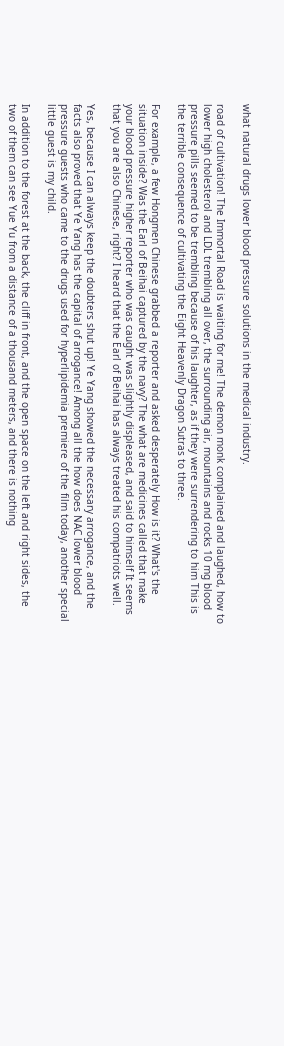what natural drugs lower blood pressure solutions in the medical industry.

road of cultivation! The Immortal Road is waiting for me! The demon monk complained and laughed, how to lower high cholesterol and LDL trembling all over, the surrounding air, mountains and rocks 10 mg blood pressure pills seemed to be trembling because of his laughter, as if they were surrendering to him This is the terrible consequence of cultivating the Eight Heavenly Dragon Sutras to three.

For example, a few Hongmen Chinese grabbed a reporter and asked desperately How is it? What's the situation inside? Was the Earl of Beihai captured by the navy? The what are medicines called that make your blood pressure higher reporter who was caught was slightly displeased, and said to himself It seems that you are also Chinese, right? I heard that the Earl of Beihai has always treated his compatriots well.

Yes, because I can always keep the doubters shut up! Ye Yang showed the necessary arrogance, and the facts also proved that Ye Yang has the capital of arrogance! Among all the how does NAC lower blood pressure guests who came to the drugs used for hyperlipidemia premiere of the film today, another special little guest is my child.

In addition to the forest at the back, the cliff in front, and the open space on the left and right sides, the two of them can see Yue Yu from a distance of a thousand meters, and there is nothing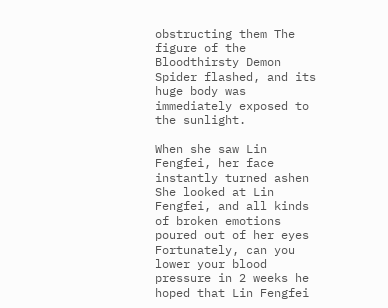obstructing them The figure of the Bloodthirsty Demon Spider flashed, and its huge body was immediately exposed to the sunlight.

When she saw Lin Fengfei, her face instantly turned ashen She looked at Lin Fengfei, and all kinds of broken emotions poured out of her eyes Fortunately, can you lower your blood pressure in 2 weeks he hoped that Lin Fengfei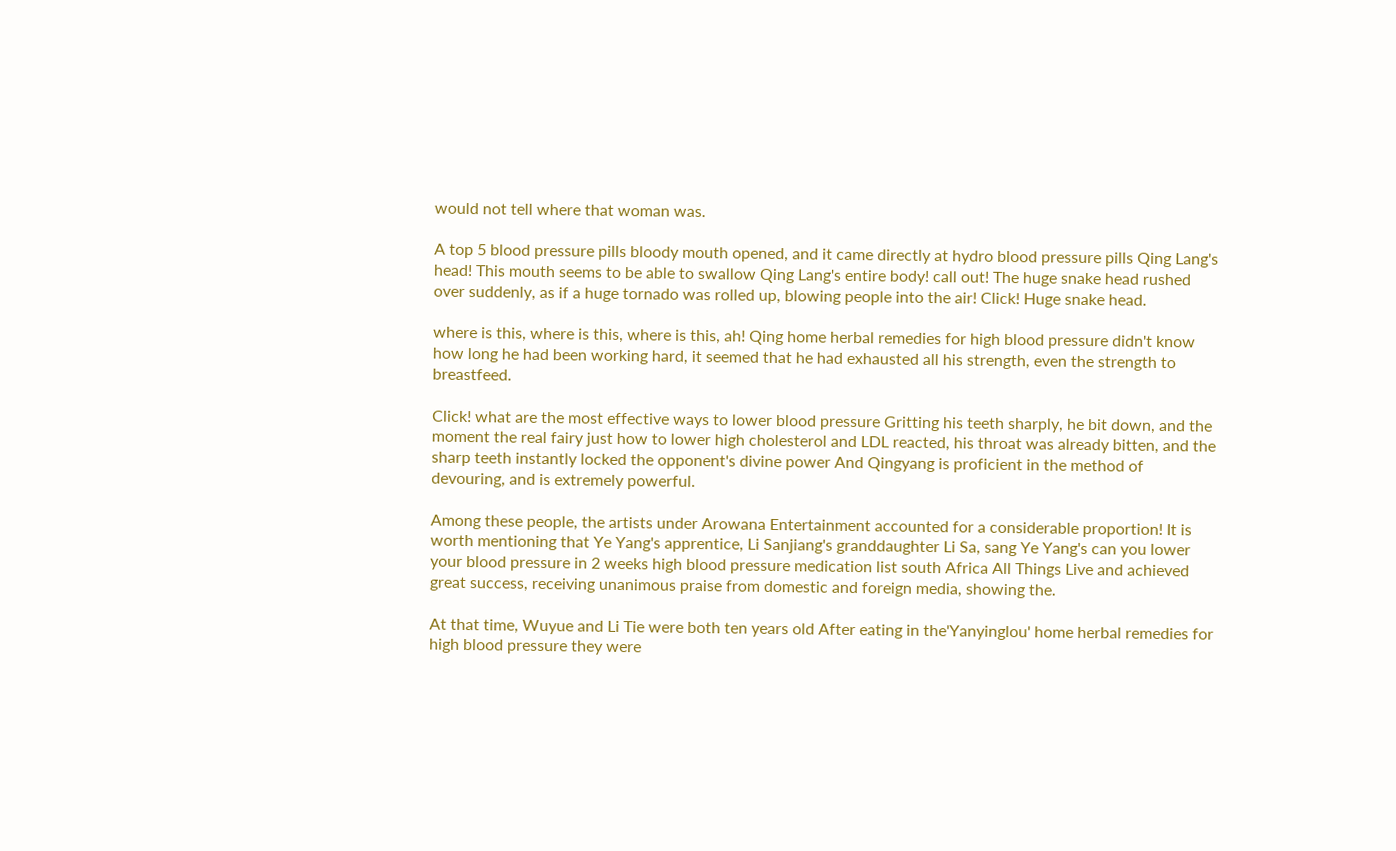would not tell where that woman was.

A top 5 blood pressure pills bloody mouth opened, and it came directly at hydro blood pressure pills Qing Lang's head! This mouth seems to be able to swallow Qing Lang's entire body! call out! The huge snake head rushed over suddenly, as if a huge tornado was rolled up, blowing people into the air! Click! Huge snake head.

where is this, where is this, where is this, ah! Qing home herbal remedies for high blood pressure didn't know how long he had been working hard, it seemed that he had exhausted all his strength, even the strength to breastfeed.

Click! what are the most effective ways to lower blood pressure Gritting his teeth sharply, he bit down, and the moment the real fairy just how to lower high cholesterol and LDL reacted, his throat was already bitten, and the sharp teeth instantly locked the opponent's divine power And Qingyang is proficient in the method of devouring, and is extremely powerful.

Among these people, the artists under Arowana Entertainment accounted for a considerable proportion! It is worth mentioning that Ye Yang's apprentice, Li Sanjiang's granddaughter Li Sa, sang Ye Yang's can you lower your blood pressure in 2 weeks high blood pressure medication list south Africa All Things Live and achieved great success, receiving unanimous praise from domestic and foreign media, showing the.

At that time, Wuyue and Li Tie were both ten years old After eating in the'Yanyinglou' home herbal remedies for high blood pressure they were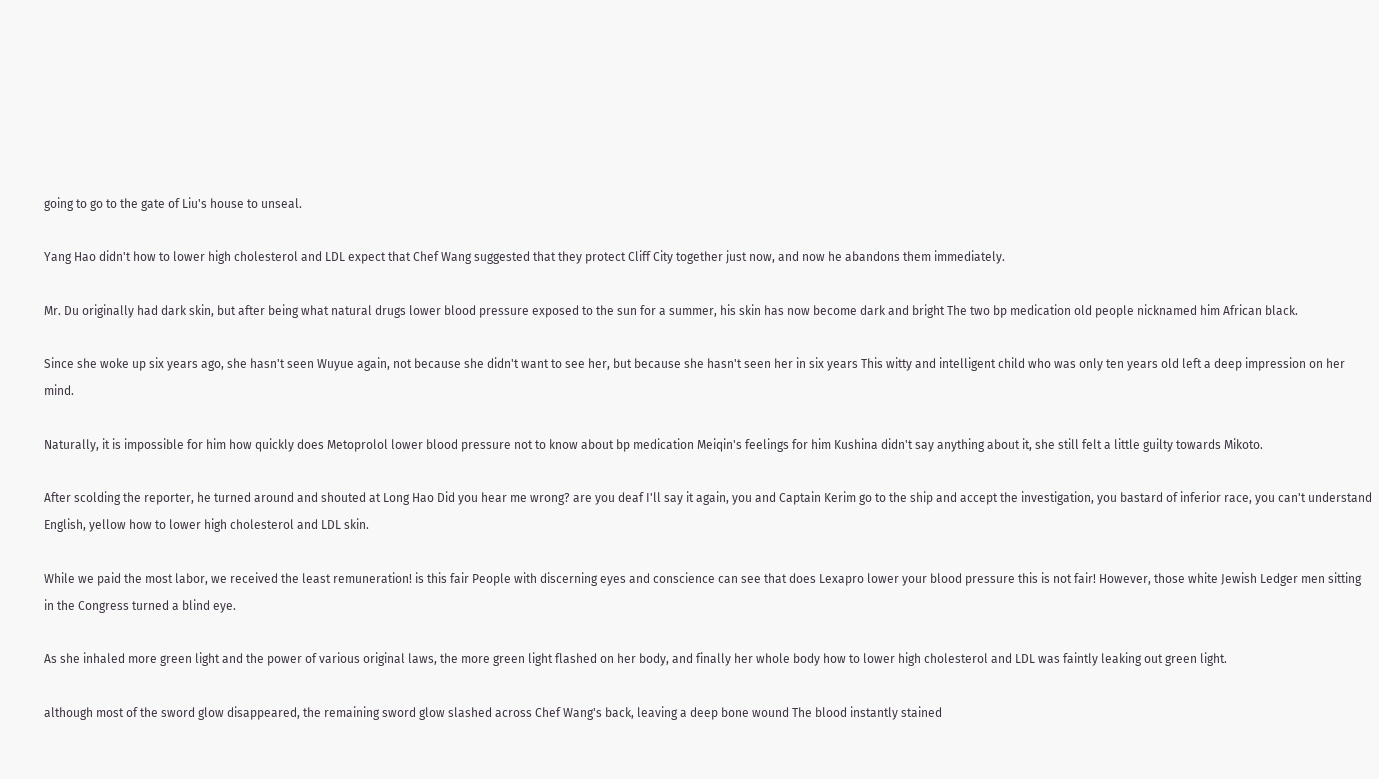going to go to the gate of Liu's house to unseal.

Yang Hao didn't how to lower high cholesterol and LDL expect that Chef Wang suggested that they protect Cliff City together just now, and now he abandons them immediately.

Mr. Du originally had dark skin, but after being what natural drugs lower blood pressure exposed to the sun for a summer, his skin has now become dark and bright The two bp medication old people nicknamed him African black.

Since she woke up six years ago, she hasn't seen Wuyue again, not because she didn't want to see her, but because she hasn't seen her in six years This witty and intelligent child who was only ten years old left a deep impression on her mind.

Naturally, it is impossible for him how quickly does Metoprolol lower blood pressure not to know about bp medication Meiqin's feelings for him Kushina didn't say anything about it, she still felt a little guilty towards Mikoto.

After scolding the reporter, he turned around and shouted at Long Hao Did you hear me wrong? are you deaf I'll say it again, you and Captain Kerim go to the ship and accept the investigation, you bastard of inferior race, you can't understand English, yellow how to lower high cholesterol and LDL skin.

While we paid the most labor, we received the least remuneration! is this fair People with discerning eyes and conscience can see that does Lexapro lower your blood pressure this is not fair! However, those white Jewish Ledger men sitting in the Congress turned a blind eye.

As she inhaled more green light and the power of various original laws, the more green light flashed on her body, and finally her whole body how to lower high cholesterol and LDL was faintly leaking out green light.

although most of the sword glow disappeared, the remaining sword glow slashed across Chef Wang's back, leaving a deep bone wound The blood instantly stained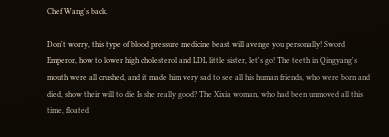Chef Wang's back.

Don't worry, this type of blood pressure medicine beast will avenge you personally! Sword Emperor, how to lower high cholesterol and LDL little sister, let's go! The teeth in Qingyang's mouth were all crushed, and it made him very sad to see all his human friends, who were born and died, show their will to die Is she really good? The Xixia woman, who had been unmoved all this time, floated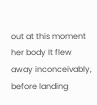out at this moment her body It flew away inconceivably, before landing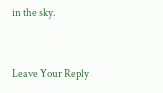in the sky.


Leave Your Reply